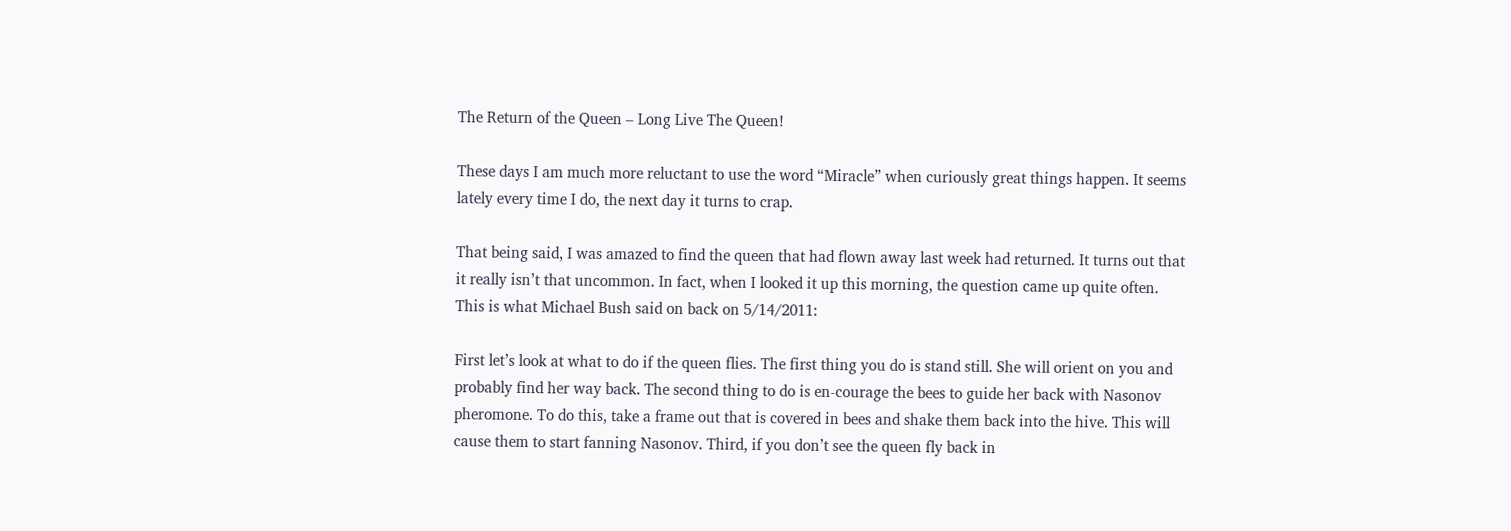The Return of the Queen – Long Live The Queen!

These days I am much more reluctant to use the word “Miracle” when curiously great things happen. It seems lately every time I do, the next day it turns to crap.

That being said, I was amazed to find the queen that had flown away last week had returned. It turns out that it really isn’t that uncommon. In fact, when I looked it up this morning, the question came up quite often. This is what Michael Bush said on back on 5/14/2011:

First let’s look at what to do if the queen flies. The first thing you do is stand still. She will orient on you and probably find her way back. The second thing to do is en-courage the bees to guide her back with Nasonov pheromone. To do this, take a frame out that is covered in bees and shake them back into the hive. This will cause them to start fanning Nasonov. Third, if you don’t see the queen fly back in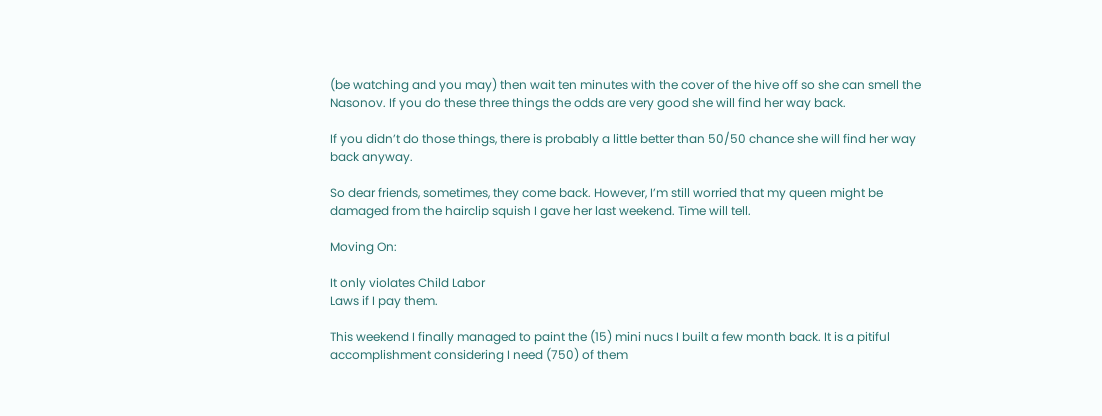(be watching and you may) then wait ten minutes with the cover of the hive off so she can smell the Nasonov. If you do these three things the odds are very good she will find her way back.

If you didn’t do those things, there is probably a little better than 50/50 chance she will find her way back anyway.

So dear friends, sometimes, they come back. However, I’m still worried that my queen might be damaged from the hairclip squish I gave her last weekend. Time will tell.

Moving On:

It only violates Child Labor
Laws if I pay them.

This weekend I finally managed to paint the (15) mini nucs I built a few month back. It is a pitiful accomplishment considering I need (750) of them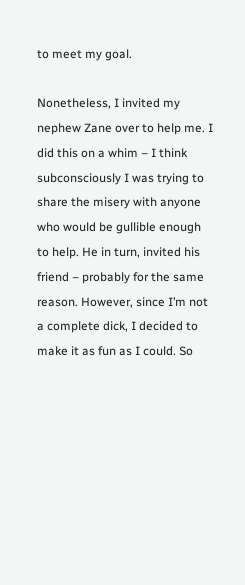to meet my goal.

Nonetheless, I invited my nephew Zane over to help me. I did this on a whim – I think subconsciously I was trying to share the misery with anyone who would be gullible enough to help. He in turn, invited his friend – probably for the same reason. However, since I’m not a complete dick, I decided to make it as fun as I could. So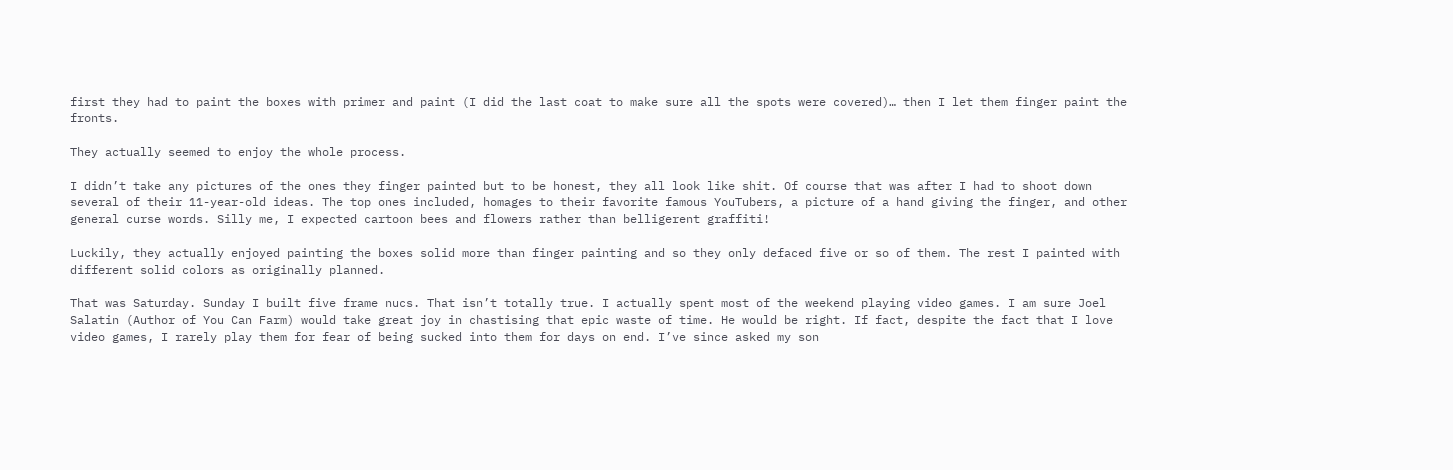first they had to paint the boxes with primer and paint (I did the last coat to make sure all the spots were covered)… then I let them finger paint the fronts.

They actually seemed to enjoy the whole process.

I didn’t take any pictures of the ones they finger painted but to be honest, they all look like shit. Of course that was after I had to shoot down several of their 11-year-old ideas. The top ones included, homages to their favorite famous YouTubers, a picture of a hand giving the finger, and other general curse words. Silly me, I expected cartoon bees and flowers rather than belligerent graffiti!

Luckily, they actually enjoyed painting the boxes solid more than finger painting and so they only defaced five or so of them. The rest I painted with different solid colors as originally planned.

That was Saturday. Sunday I built five frame nucs. That isn’t totally true. I actually spent most of the weekend playing video games. I am sure Joel Salatin (Author of You Can Farm) would take great joy in chastising that epic waste of time. He would be right. If fact, despite the fact that I love video games, I rarely play them for fear of being sucked into them for days on end. I’ve since asked my son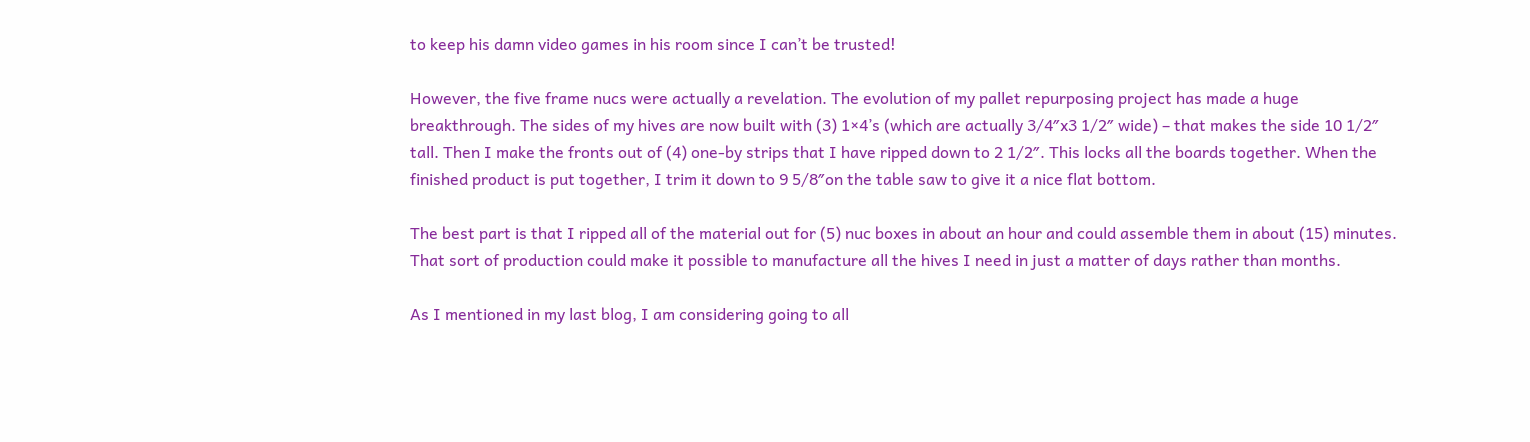to keep his damn video games in his room since I can’t be trusted!

However, the five frame nucs were actually a revelation. The evolution of my pallet repurposing project has made a huge breakthrough. The sides of my hives are now built with (3) 1×4’s (which are actually 3/4″x3 1/2″ wide) – that makes the side 10 1/2″ tall. Then I make the fronts out of (4) one-by strips that I have ripped down to 2 1/2″. This locks all the boards together. When the finished product is put together, I trim it down to 9 5/8″on the table saw to give it a nice flat bottom.

The best part is that I ripped all of the material out for (5) nuc boxes in about an hour and could assemble them in about (15) minutes. That sort of production could make it possible to manufacture all the hives I need in just a matter of days rather than months.

As I mentioned in my last blog, I am considering going to all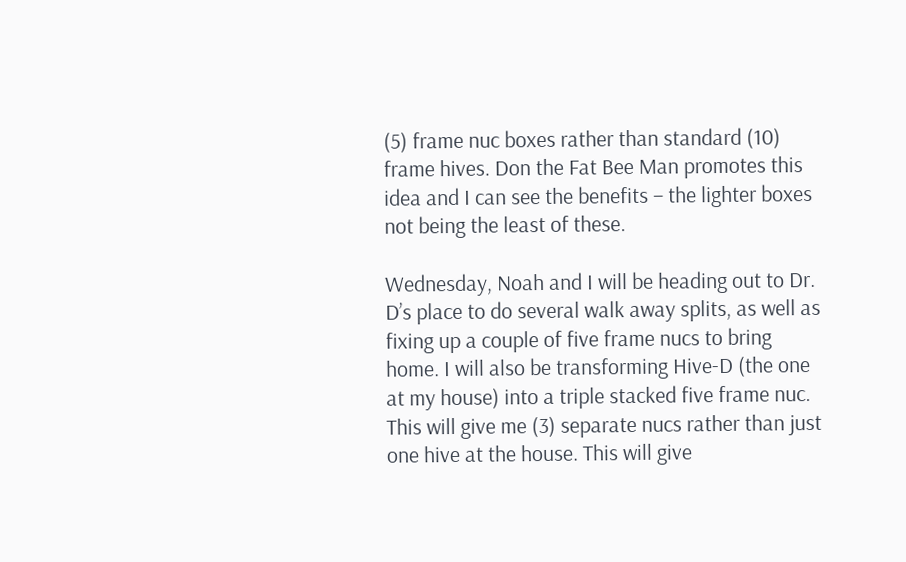(5) frame nuc boxes rather than standard (10) frame hives. Don the Fat Bee Man promotes this idea and I can see the benefits – the lighter boxes not being the least of these.

Wednesday, Noah and I will be heading out to Dr. D’s place to do several walk away splits, as well as fixing up a couple of five frame nucs to bring home. I will also be transforming Hive-D (the one at my house) into a triple stacked five frame nuc. This will give me (3) separate nucs rather than just one hive at the house. This will give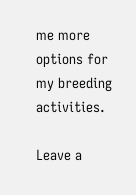me more options for my breeding activities.

Leave a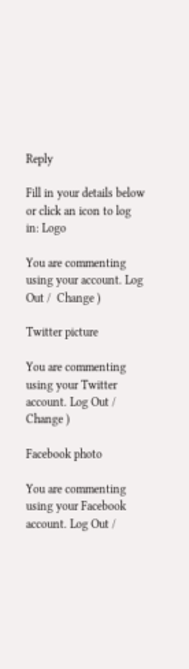Reply

Fill in your details below or click an icon to log in: Logo

You are commenting using your account. Log Out /  Change )

Twitter picture

You are commenting using your Twitter account. Log Out /  Change )

Facebook photo

You are commenting using your Facebook account. Log Out /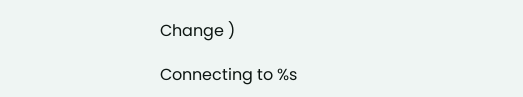Change )

Connecting to %s